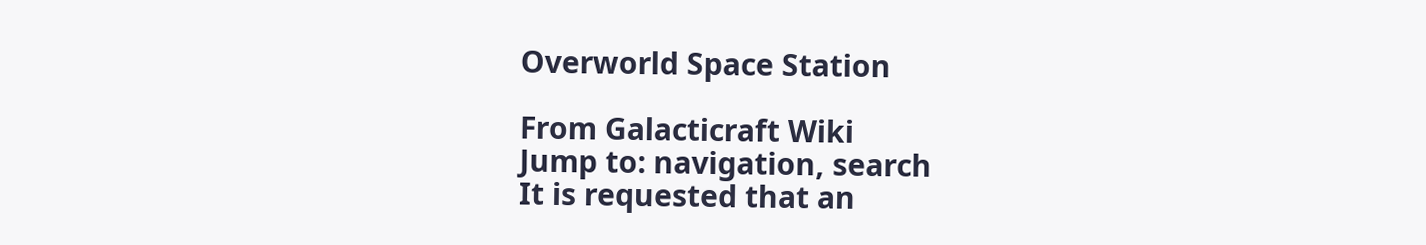Overworld Space Station

From Galacticraft Wiki
Jump to: navigation, search
It is requested that an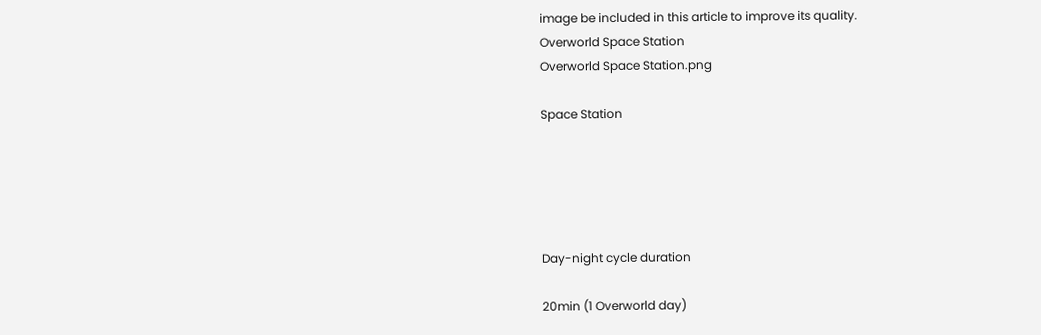image be included in this article to improve its quality.
Overworld Space Station
Overworld Space Station.png

Space Station





Day-night cycle duration

20min (1 Overworld day)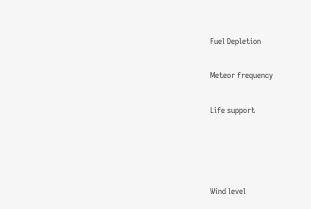Fuel Depletion


Meteor frequency


Life support






Wind level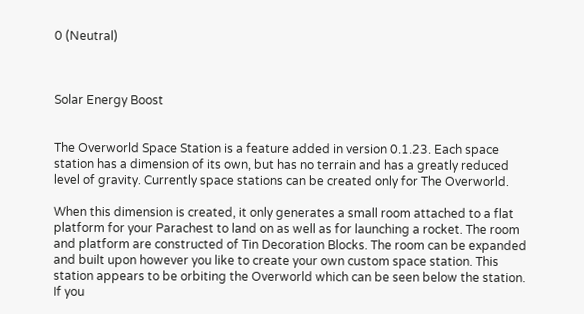0 (Neutral)



Solar Energy Boost


The Overworld Space Station is a feature added in version 0.1.23. Each space station has a dimension of its own, but has no terrain and has a greatly reduced level of gravity. Currently space stations can be created only for The Overworld.

When this dimension is created, it only generates a small room attached to a flat platform for your Parachest to land on as well as for launching a rocket. The room and platform are constructed of Tin Decoration Blocks. The room can be expanded and built upon however you like to create your own custom space station. This station appears to be orbiting the Overworld which can be seen below the station. If you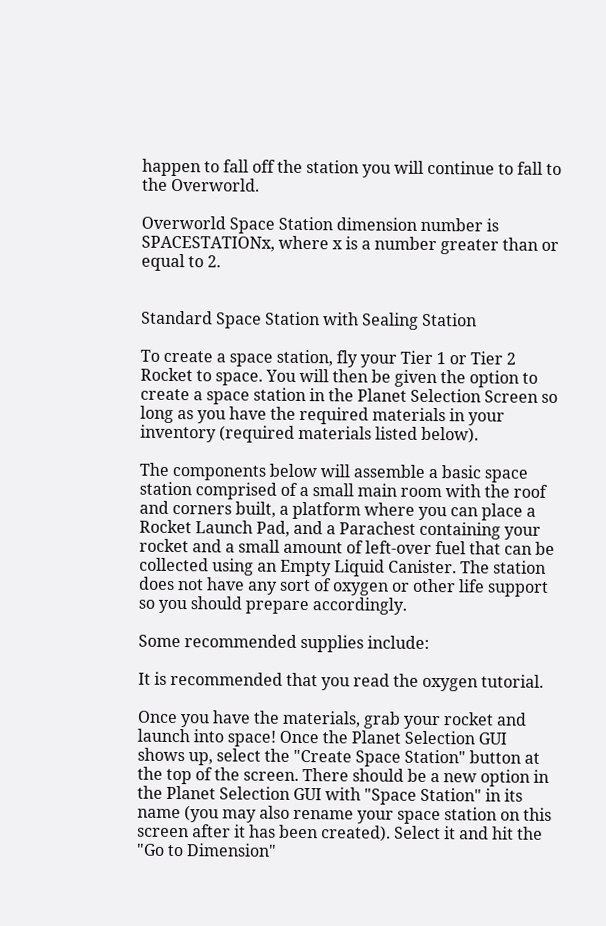happen to fall off the station you will continue to fall to the Overworld.

Overworld Space Station dimension number is SPACESTATIONx, where x is a number greater than or equal to 2.


Standard Space Station with Sealing Station

To create a space station, fly your Tier 1 or Tier 2 Rocket to space. You will then be given the option to create a space station in the Planet Selection Screen so long as you have the required materials in your inventory (required materials listed below).

The components below will assemble a basic space station comprised of a small main room with the roof and corners built, a platform where you can place a Rocket Launch Pad, and a Parachest containing your rocket and a small amount of left-over fuel that can be collected using an Empty Liquid Canister. The station does not have any sort of oxygen or other life support so you should prepare accordingly.

Some recommended supplies include:

It is recommended that you read the oxygen tutorial.

Once you have the materials, grab your rocket and launch into space! Once the Planet Selection GUI shows up, select the "Create Space Station" button at the top of the screen. There should be a new option in the Planet Selection GUI with "Space Station" in its name (you may also rename your space station on this screen after it has been created). Select it and hit the "Go to Dimension"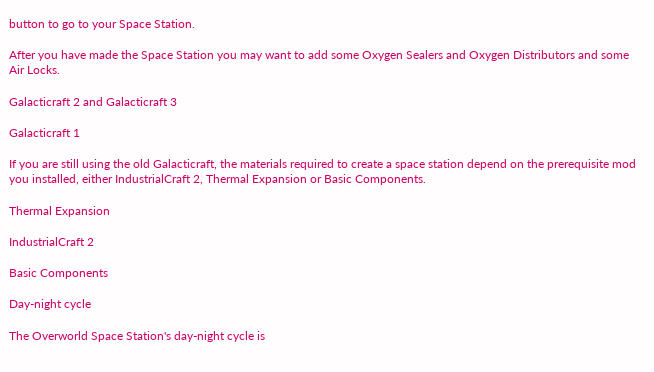button to go to your Space Station.

After you have made the Space Station you may want to add some Oxygen Sealers and Oxygen Distributors and some Air Locks.

Galacticraft 2 and Galacticraft 3

Galacticraft 1

If you are still using the old Galacticraft, the materials required to create a space station depend on the prerequisite mod you installed, either IndustrialCraft 2, Thermal Expansion or Basic Components.

Thermal Expansion

IndustrialCraft 2

Basic Components

Day-night cycle

The Overworld Space Station's day-night cycle is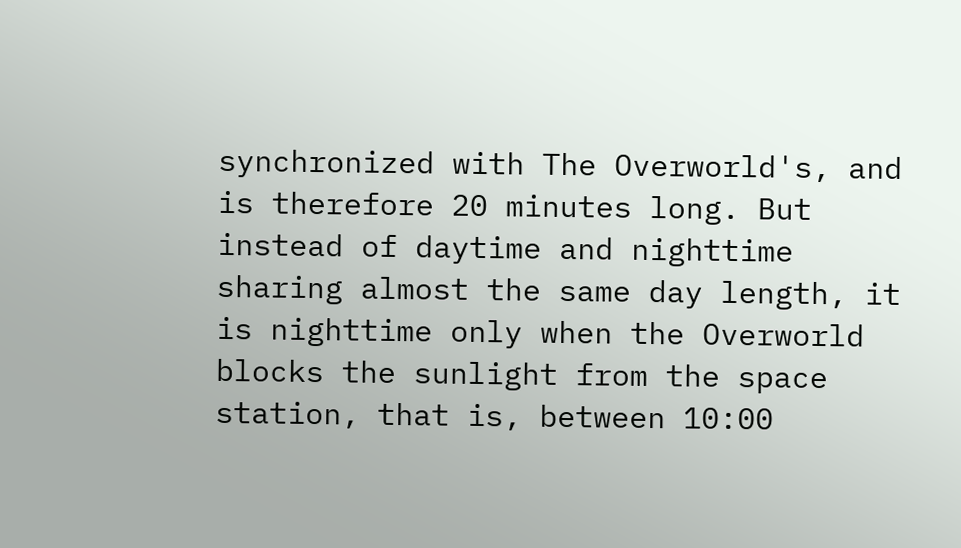synchronized with The Overworld's, and is therefore 20 minutes long. But instead of daytime and nighttime sharing almost the same day length, it is nighttime only when the Overworld blocks the sunlight from the space station, that is, between 10:00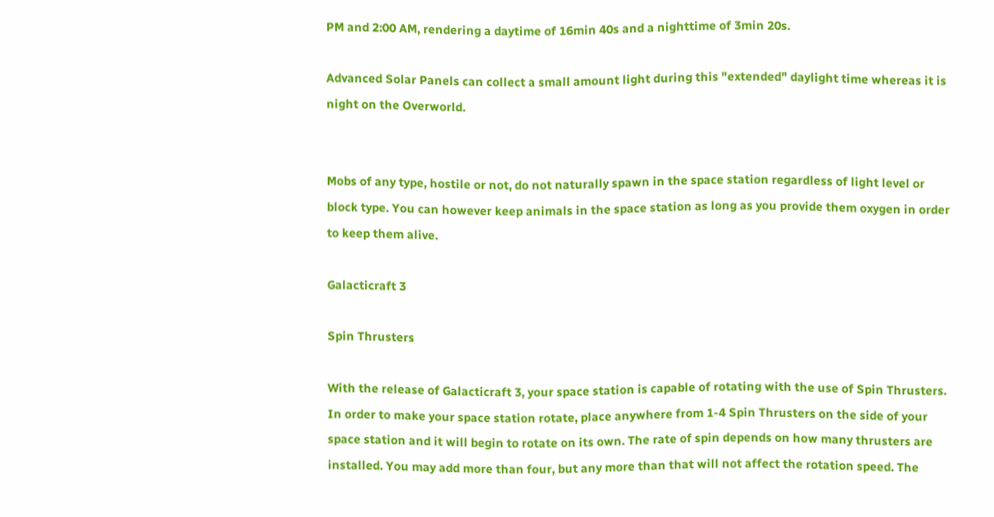PM and 2:00 AM, rendering a daytime of 16min 40s and a nighttime of 3min 20s.

Advanced Solar Panels can collect a small amount light during this "extended" daylight time whereas it is night on the Overworld.


Mobs of any type, hostile or not, do not naturally spawn in the space station regardless of light level or block type. You can however keep animals in the space station as long as you provide them oxygen in order to keep them alive.

Galacticraft 3

Spin Thrusters

With the release of Galacticraft 3, your space station is capable of rotating with the use of Spin Thrusters. In order to make your space station rotate, place anywhere from 1-4 Spin Thrusters on the side of your space station and it will begin to rotate on its own. The rate of spin depends on how many thrusters are installed. You may add more than four, but any more than that will not affect the rotation speed. The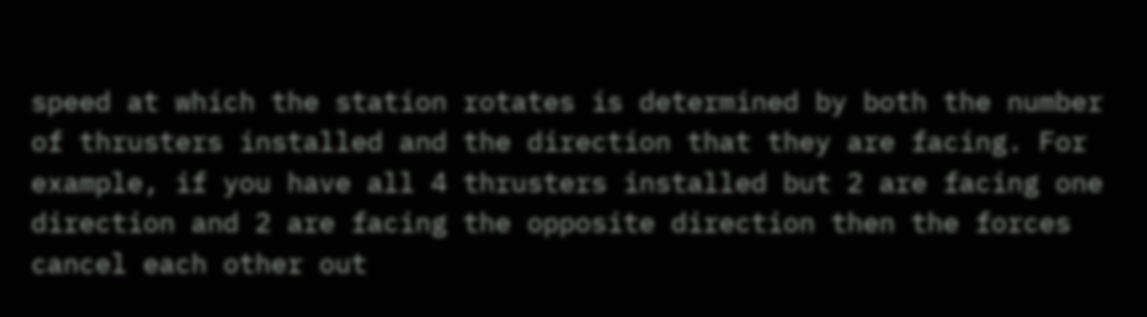speed at which the station rotates is determined by both the number of thrusters installed and the direction that they are facing. For example, if you have all 4 thrusters installed but 2 are facing one direction and 2 are facing the opposite direction then the forces cancel each other out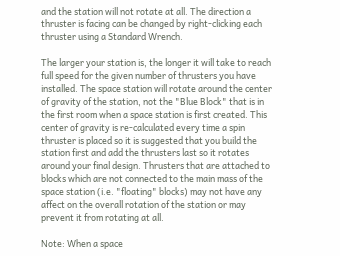and the station will not rotate at all. The direction a thruster is facing can be changed by right-clicking each thruster using a Standard Wrench.

The larger your station is, the longer it will take to reach full speed for the given number of thrusters you have installed. The space station will rotate around the center of gravity of the station, not the "Blue Block" that is in the first room when a space station is first created. This center of gravity is re-calculated every time a spin thruster is placed so it is suggested that you build the station first and add the thrusters last so it rotates around your final design. Thrusters that are attached to blocks which are not connected to the main mass of the space station (i.e. "floating" blocks) may not have any affect on the overall rotation of the station or may prevent it from rotating at all.

Note: When a space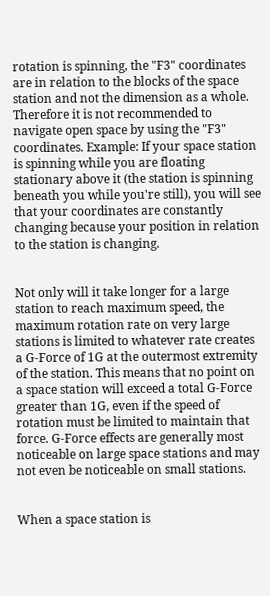rotation is spinning, the "F3" coordinates are in relation to the blocks of the space station and not the dimension as a whole. Therefore it is not recommended to navigate open space by using the "F3" coordinates. Example: If your space station is spinning while you are floating stationary above it (the station is spinning beneath you while you're still), you will see that your coordinates are constantly changing because your position in relation to the station is changing.


Not only will it take longer for a large station to reach maximum speed, the maximum rotation rate on very large stations is limited to whatever rate creates a G-Force of 1G at the outermost extremity of the station. This means that no point on a space station will exceed a total G-Force greater than 1G, even if the speed of rotation must be limited to maintain that force. G-Force effects are generally most noticeable on large space stations and may not even be noticeable on small stations.


When a space station is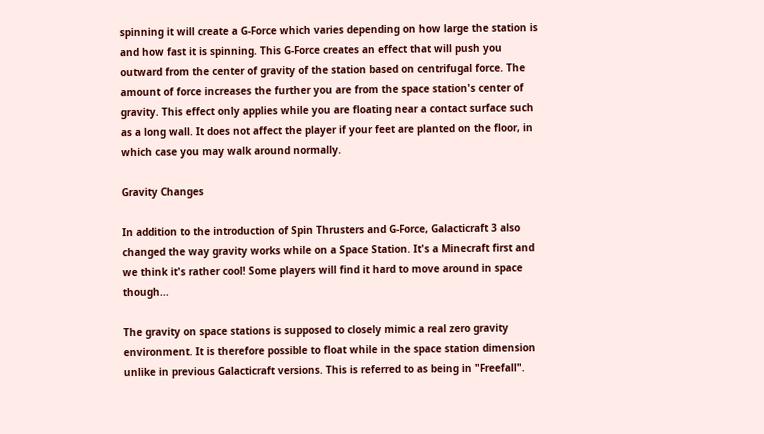spinning it will create a G-Force which varies depending on how large the station is and how fast it is spinning. This G-Force creates an effect that will push you outward from the center of gravity of the station based on centrifugal force. The amount of force increases the further you are from the space station's center of gravity. This effect only applies while you are floating near a contact surface such as a long wall. It does not affect the player if your feet are planted on the floor, in which case you may walk around normally.

Gravity Changes

In addition to the introduction of Spin Thrusters and G-Force, Galacticraft 3 also changed the way gravity works while on a Space Station. It's a Minecraft first and we think it's rather cool! Some players will find it hard to move around in space though...

The gravity on space stations is supposed to closely mimic a real zero gravity environment. It is therefore possible to float while in the space station dimension unlike in previous Galacticraft versions. This is referred to as being in "Freefall".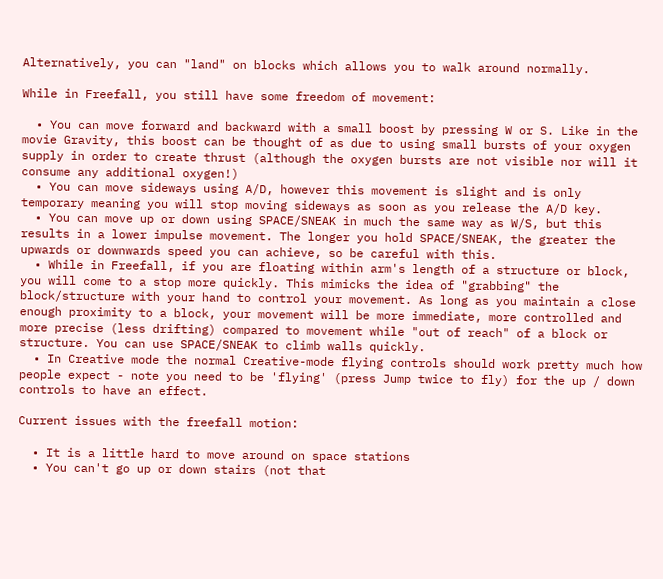Alternatively, you can "land" on blocks which allows you to walk around normally.

While in Freefall, you still have some freedom of movement:

  • You can move forward and backward with a small boost by pressing W or S. Like in the movie Gravity, this boost can be thought of as due to using small bursts of your oxygen supply in order to create thrust (although the oxygen bursts are not visible nor will it consume any additional oxygen!)
  • You can move sideways using A/D, however this movement is slight and is only temporary meaning you will stop moving sideways as soon as you release the A/D key.
  • You can move up or down using SPACE/SNEAK in much the same way as W/S, but this results in a lower impulse movement. The longer you hold SPACE/SNEAK, the greater the upwards or downwards speed you can achieve, so be careful with this.
  • While in Freefall, if you are floating within arm's length of a structure or block, you will come to a stop more quickly. This mimicks the idea of "grabbing" the block/structure with your hand to control your movement. As long as you maintain a close enough proximity to a block, your movement will be more immediate, more controlled and more precise (less drifting) compared to movement while "out of reach" of a block or structure. You can use SPACE/SNEAK to climb walls quickly.
  • In Creative mode the normal Creative-mode flying controls should work pretty much how people expect - note you need to be 'flying' (press Jump twice to fly) for the up / down controls to have an effect.

Current issues with the freefall motion:

  • It is a little hard to move around on space stations
  • You can't go up or down stairs (not that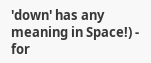'down' has any meaning in Space!) - for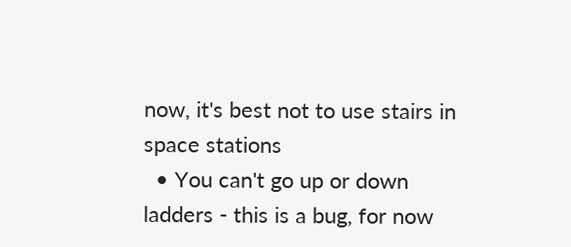now, it's best not to use stairs in space stations
  • You can't go up or down ladders - this is a bug, for now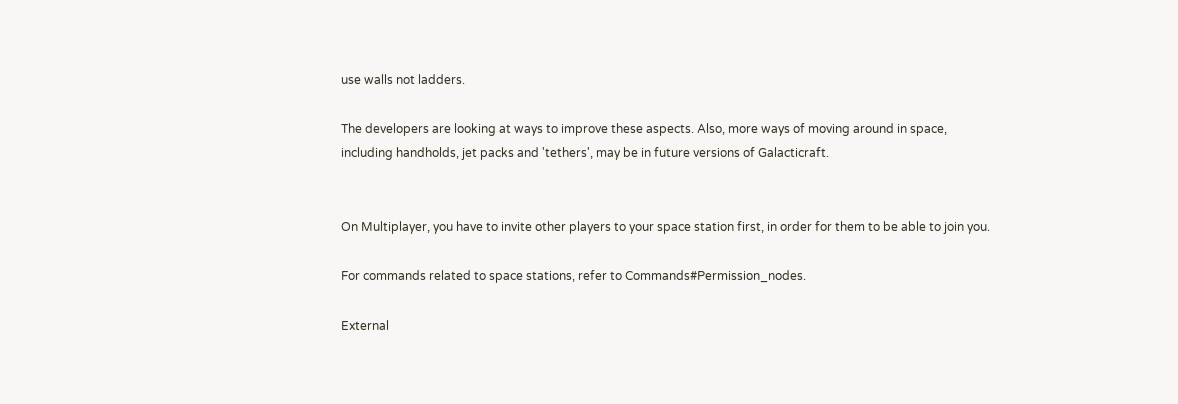use walls not ladders.

The developers are looking at ways to improve these aspects. Also, more ways of moving around in space, including handholds, jet packs and 'tethers', may be in future versions of Galacticraft.


On Multiplayer, you have to invite other players to your space station first, in order for them to be able to join you.

For commands related to space stations, refer to Commands#Permission_nodes.

External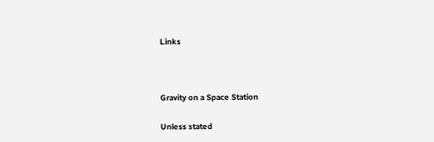Links



Gravity on a Space Station

Unless stated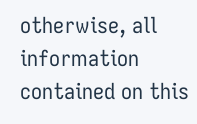otherwise, all information contained on this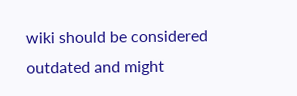wiki should be considered outdated and might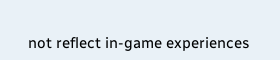not reflect in-game experiences